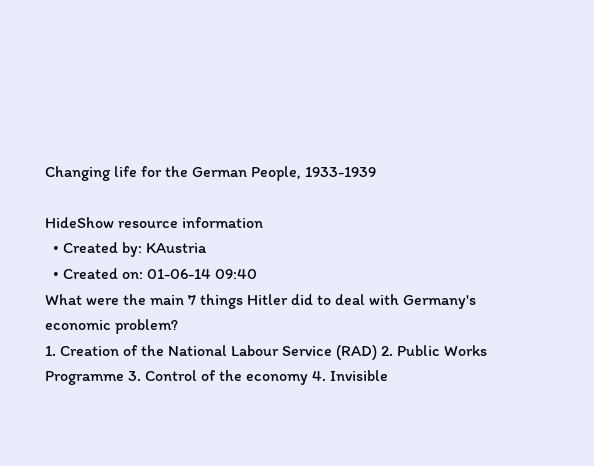Changing life for the German People, 1933-1939

HideShow resource information
  • Created by: KAustria
  • Created on: 01-06-14 09:40
What were the main 7 things Hitler did to deal with Germany's economic problem?
1. Creation of the National Labour Service (RAD) 2. Public Works Programme 3. Control of the economy 4. Invisible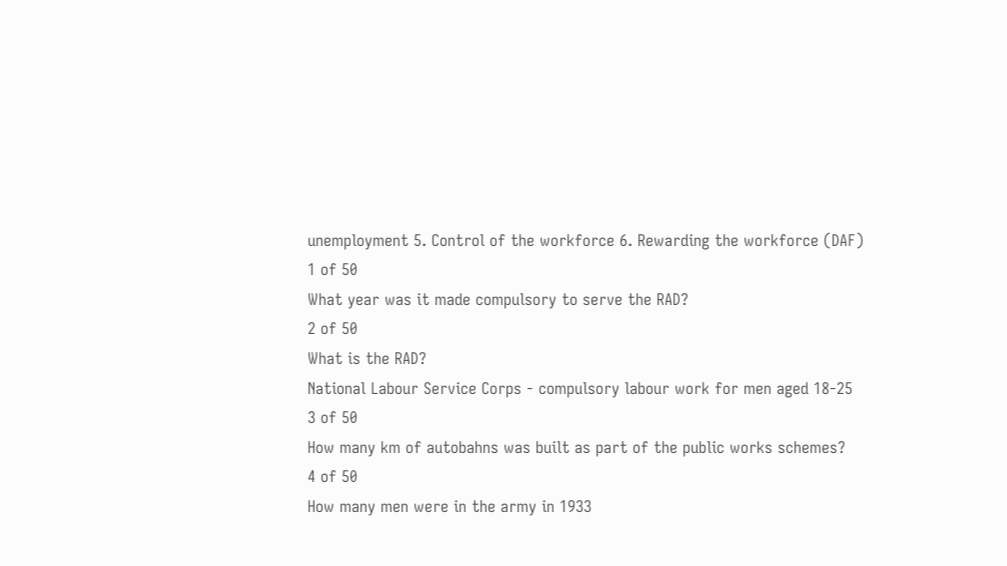unemployment 5. Control of the workforce 6. Rewarding the workforce (DAF)
1 of 50
What year was it made compulsory to serve the RAD?
2 of 50
What is the RAD?
National Labour Service Corps - compulsory labour work for men aged 18-25
3 of 50
How many km of autobahns was built as part of the public works schemes?
4 of 50
How many men were in the army in 1933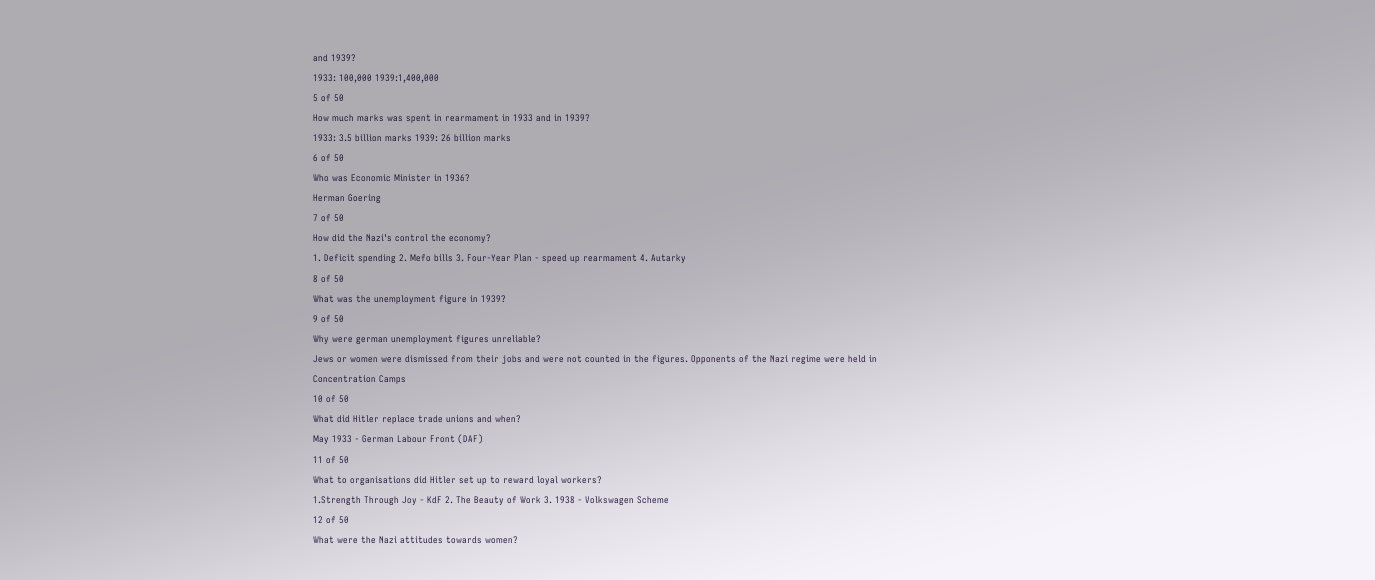and 1939?
1933: 100,000 1939:1,400,000
5 of 50
How much marks was spent in rearmament in 1933 and in 1939?
1933: 3.5 billion marks 1939: 26 billion marks
6 of 50
Who was Economic Minister in 1936?
Herman Goering
7 of 50
How did the Nazi's control the economy?
1. Deficit spending 2. Mefo bills 3. Four-Year Plan - speed up rearmament 4. Autarky
8 of 50
What was the unemployment figure in 1939?
9 of 50
Why were german unemployment figures unreliable?
Jews or women were dismissed from their jobs and were not counted in the figures. Opponents of the Nazi regime were held in Concentration Camps
10 of 50
What did Hitler replace trade unions and when?
May 1933 - German Labour Front (DAF)
11 of 50
What to organisations did Hitler set up to reward loyal workers?
1.Strength Through Joy - KdF 2. The Beauty of Work 3. 1938 - Volkswagen Scheme
12 of 50
What were the Nazi attitudes towards women?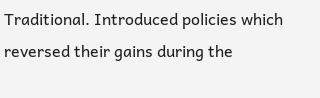Traditional. Introduced policies which reversed their gains during the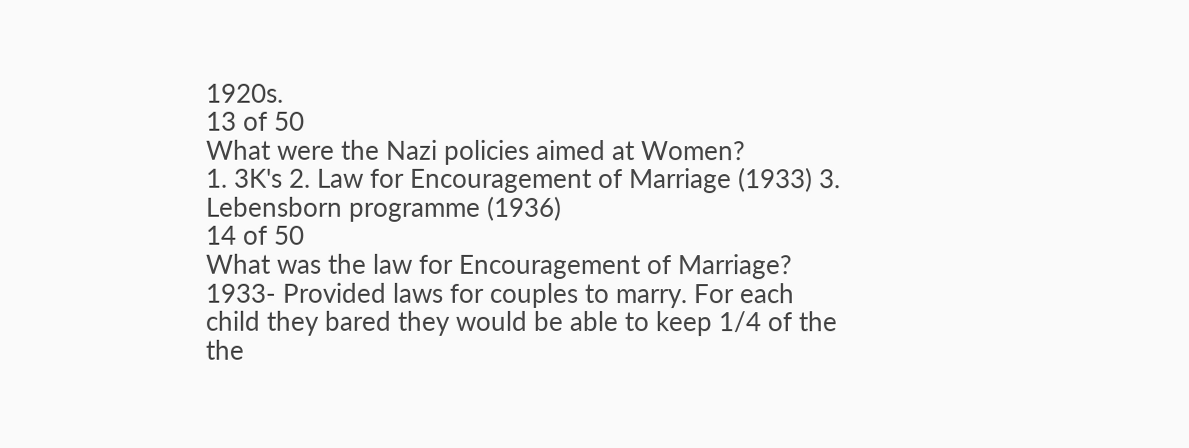1920s.
13 of 50
What were the Nazi policies aimed at Women?
1. 3K's 2. Law for Encouragement of Marriage (1933) 3. Lebensborn programme (1936)
14 of 50
What was the law for Encouragement of Marriage?
1933- Provided laws for couples to marry. For each child they bared they would be able to keep 1/4 of the the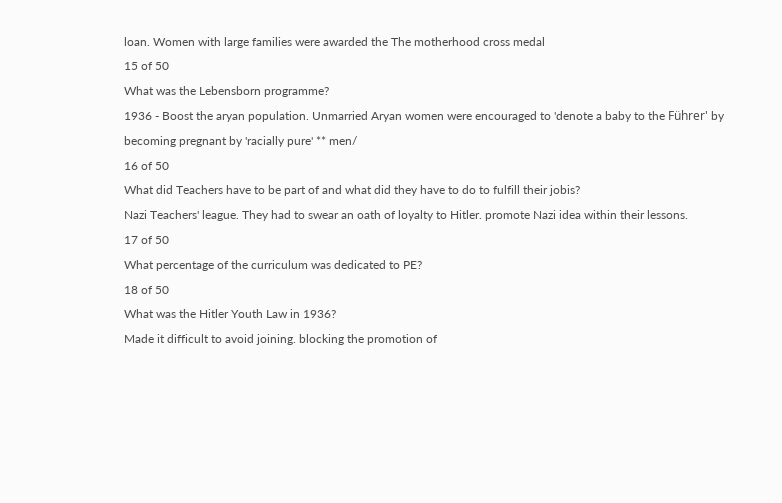loan. Women with large families were awarded the The motherhood cross medal
15 of 50
What was the Lebensborn programme?
1936 - Boost the aryan population. Unmarried Aryan women were encouraged to 'denote a baby to the Führer' by becoming pregnant by 'racially pure' ** men/
16 of 50
What did Teachers have to be part of and what did they have to do to fulfill their jobis?
Nazi Teachers' league. They had to swear an oath of loyalty to Hitler. promote Nazi idea within their lessons.
17 of 50
What percentage of the curriculum was dedicated to PE?
18 of 50
What was the Hitler Youth Law in 1936?
Made it difficult to avoid joining. blocking the promotion of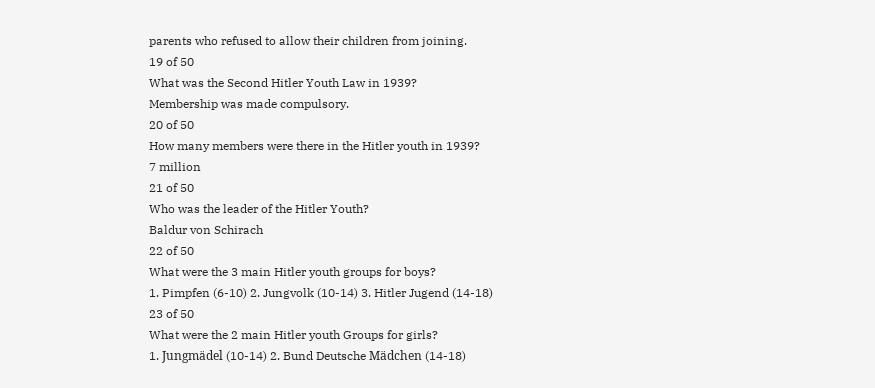parents who refused to allow their children from joining.
19 of 50
What was the Second Hitler Youth Law in 1939?
Membership was made compulsory.
20 of 50
How many members were there in the Hitler youth in 1939?
7 million
21 of 50
Who was the leader of the Hitler Youth?
Baldur von Schirach
22 of 50
What were the 3 main Hitler youth groups for boys?
1. Pimpfen (6-10) 2. Jungvolk (10-14) 3. Hitler Jugend (14-18)
23 of 50
What were the 2 main Hitler youth Groups for girls?
1. Jungmädel (10-14) 2. Bund Deutsche Mädchen (14-18)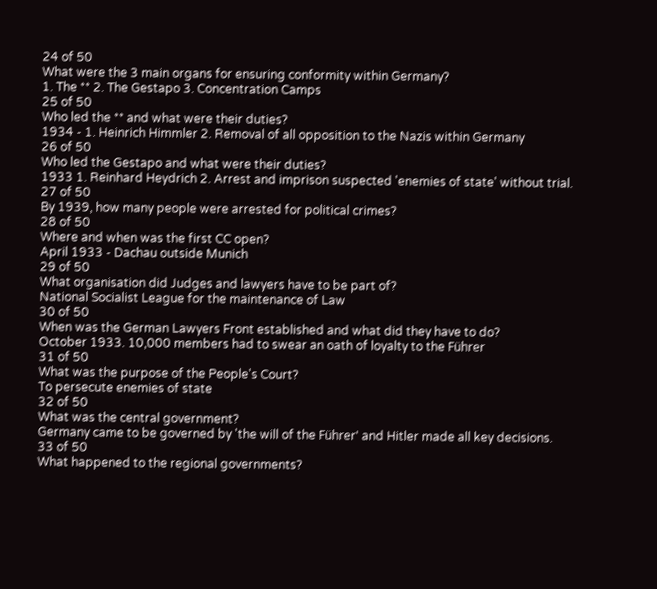24 of 50
What were the 3 main organs for ensuring conformity within Germany?
1. The ** 2. The Gestapo 3. Concentration Camps
25 of 50
Who led the ** and what were their duties?
1934 - 1. Heinrich Himmler 2. Removal of all opposition to the Nazis within Germany
26 of 50
Who led the Gestapo and what were their duties?
1933 1. Reinhard Heydrich 2. Arrest and imprison suspected 'enemies of state' without trial.
27 of 50
By 1939, how many people were arrested for political crimes?
28 of 50
Where and when was the first CC open?
April 1933 - Dachau outside Munich
29 of 50
What organisation did Judges and lawyers have to be part of?
National Socialist League for the maintenance of Law
30 of 50
When was the German Lawyers Front established and what did they have to do?
October 1933. 10,000 members had to swear an oath of loyalty to the Führer
31 of 50
What was the purpose of the People's Court?
To persecute enemies of state
32 of 50
What was the central government?
Germany came to be governed by 'the will of the Führer' and Hitler made all key decisions.
33 of 50
What happened to the regional governments?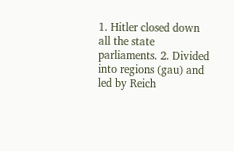1. Hitler closed down all the state parliaments. 2. Divided into regions (gau) and led by Reich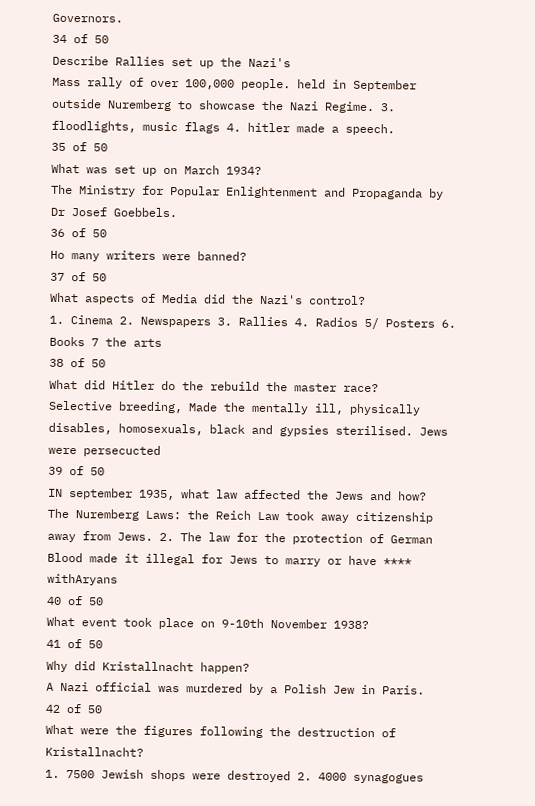Governors.
34 of 50
Describe Rallies set up the Nazi's
Mass rally of over 100,000 people. held in September outside Nuremberg to showcase the Nazi Regime. 3. floodlights, music flags 4. hitler made a speech.
35 of 50
What was set up on March 1934?
The Ministry for Popular Enlightenment and Propaganda by Dr Josef Goebbels.
36 of 50
Ho many writers were banned?
37 of 50
What aspects of Media did the Nazi's control?
1. Cinema 2. Newspapers 3. Rallies 4. Radios 5/ Posters 6. Books 7 the arts
38 of 50
What did Hitler do the rebuild the master race?
Selective breeding, Made the mentally ill, physically disables, homosexuals, black and gypsies sterilised. Jews were persecucted
39 of 50
IN september 1935, what law affected the Jews and how?
The Nuremberg Laws: the Reich Law took away citizenship away from Jews. 2. The law for the protection of German Blood made it illegal for Jews to marry or have **** withAryans
40 of 50
What event took place on 9-10th November 1938?
41 of 50
Why did Kristallnacht happen?
A Nazi official was murdered by a Polish Jew in Paris.
42 of 50
What were the figures following the destruction of Kristallnacht?
1. 7500 Jewish shops were destroyed 2. 4000 synagogues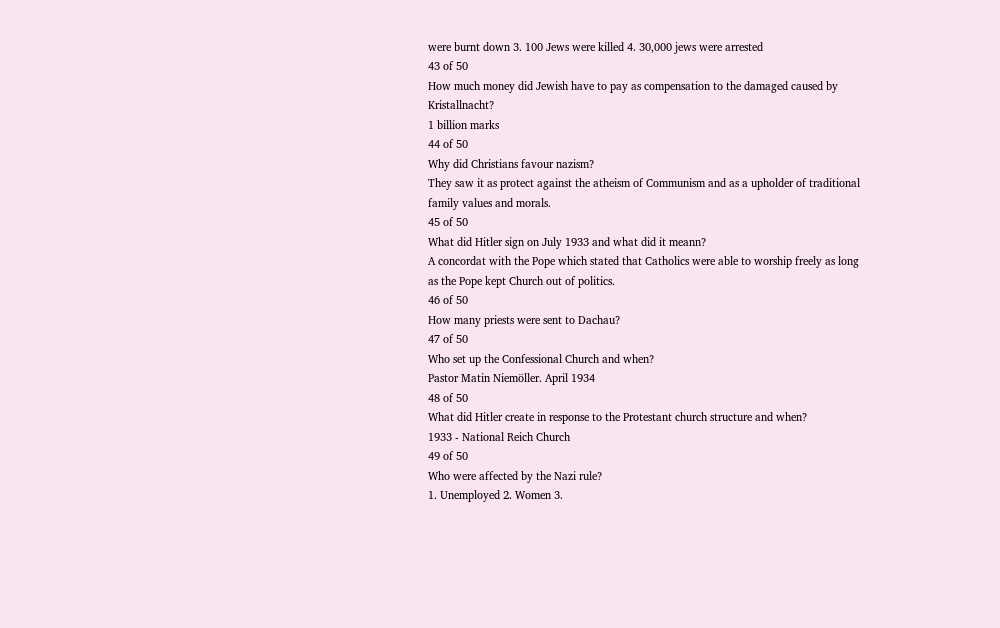were burnt down 3. 100 Jews were killed 4. 30,000 jews were arrested
43 of 50
How much money did Jewish have to pay as compensation to the damaged caused by Kristallnacht?
1 billion marks
44 of 50
Why did Christians favour nazism?
They saw it as protect against the atheism of Communism and as a upholder of traditional family values and morals.
45 of 50
What did Hitler sign on July 1933 and what did it meann?
A concordat with the Pope which stated that Catholics were able to worship freely as long as the Pope kept Church out of politics.
46 of 50
How many priests were sent to Dachau?
47 of 50
Who set up the Confessional Church and when?
Pastor Matin Niemöller. April 1934
48 of 50
What did Hitler create in response to the Protestant church structure and when?
1933 - National Reich Church
49 of 50
Who were affected by the Nazi rule?
1. Unemployed 2. Women 3.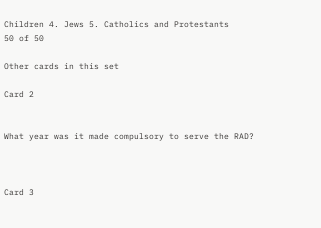Children 4. Jews 5. Catholics and Protestants
50 of 50

Other cards in this set

Card 2


What year was it made compulsory to serve the RAD?



Card 3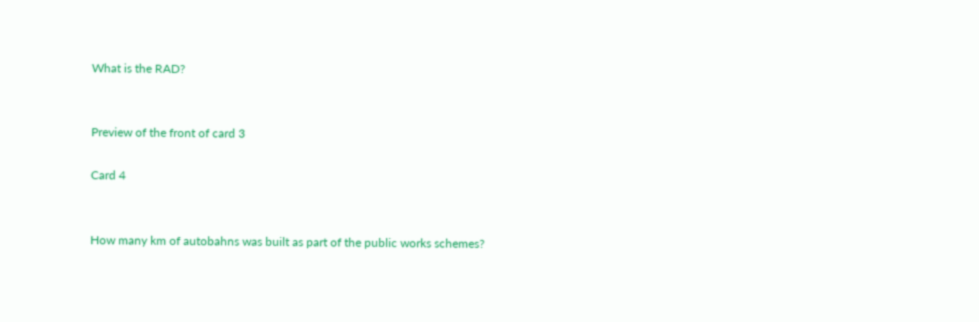What is the RAD?


Preview of the front of card 3

Card 4


How many km of autobahns was built as part of the public works schemes?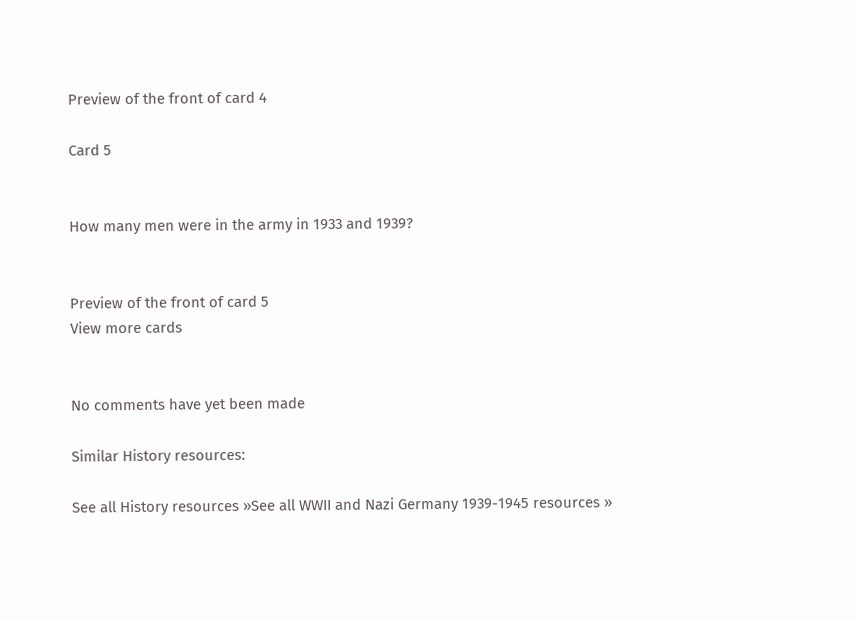Preview of the front of card 4

Card 5


How many men were in the army in 1933 and 1939?


Preview of the front of card 5
View more cards


No comments have yet been made

Similar History resources:

See all History resources »See all WWII and Nazi Germany 1939-1945 resources »